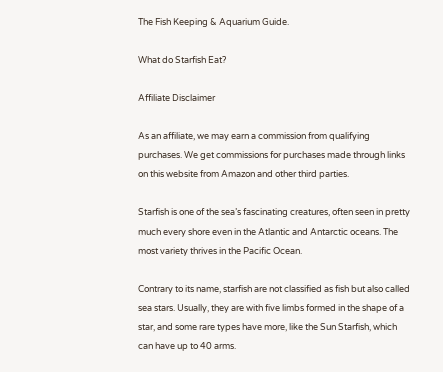The Fish Keeping & Aquarium Guide.

What do Starfish Eat?

Affiliate Disclaimer

As an affiliate, we may earn a commission from qualifying purchases. We get commissions for purchases made through links on this website from Amazon and other third parties.

Starfish is one of the sea’s fascinating creatures, often seen in pretty much every shore even in the Atlantic and Antarctic oceans. The most variety thrives in the Pacific Ocean.

Contrary to its name, starfish are not classified as fish but also called sea stars. Usually, they are with five limbs formed in the shape of a star, and some rare types have more, like the Sun Starfish, which can have up to 40 arms.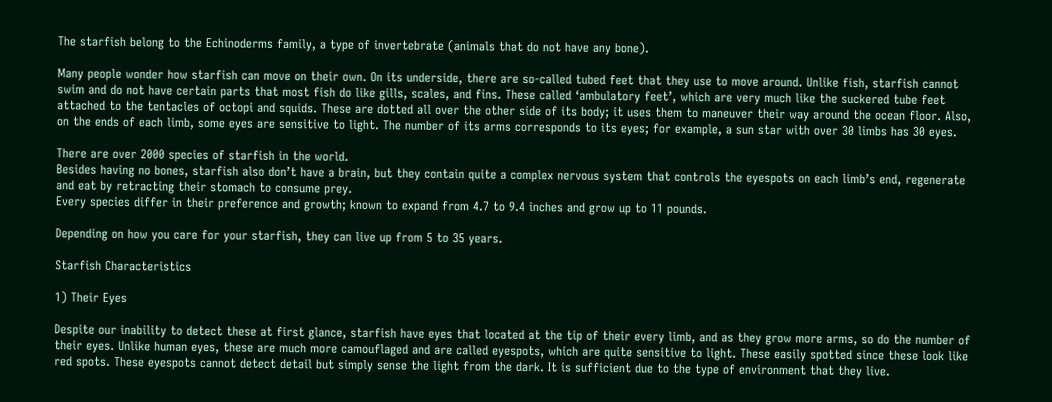The starfish belong to the Echinoderms family, a type of invertebrate (animals that do not have any bone).

Many people wonder how starfish can move on their own. On its underside, there are so-called tubed feet that they use to move around. Unlike fish, starfish cannot swim and do not have certain parts that most fish do like gills, scales, and fins. These called ‘ambulatory feet’, which are very much like the suckered tube feet attached to the tentacles of octopi and squids. These are dotted all over the other side of its body; it uses them to maneuver their way around the ocean floor. Also, on the ends of each limb, some eyes are sensitive to light. The number of its arms corresponds to its eyes; for example, a sun star with over 30 limbs has 30 eyes.

There are over 2000 species of starfish in the world.
Besides having no bones, starfish also don’t have a brain, but they contain quite a complex nervous system that controls the eyespots on each limb’s end, regenerate and eat by retracting their stomach to consume prey.
Every species differ in their preference and growth; known to expand from 4.7 to 9.4 inches and grow up to 11 pounds.

Depending on how you care for your starfish, they can live up from 5 to 35 years.

Starfish Characteristics

1) Their Eyes

Despite our inability to detect these at first glance, starfish have eyes that located at the tip of their every limb, and as they grow more arms, so do the number of their eyes. Unlike human eyes, these are much more camouflaged and are called eyespots, which are quite sensitive to light. These easily spotted since these look like red spots. These eyespots cannot detect detail but simply sense the light from the dark. It is sufficient due to the type of environment that they live.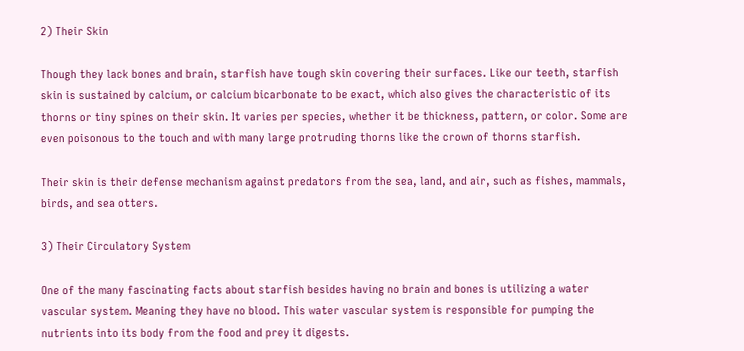2) Their Skin

Though they lack bones and brain, starfish have tough skin covering their surfaces. Like our teeth, starfish skin is sustained by calcium, or calcium bicarbonate to be exact, which also gives the characteristic of its thorns or tiny spines on their skin. It varies per species, whether it be thickness, pattern, or color. Some are even poisonous to the touch and with many large protruding thorns like the crown of thorns starfish.

Their skin is their defense mechanism against predators from the sea, land, and air, such as fishes, mammals, birds, and sea otters.

3) Their Circulatory System

One of the many fascinating facts about starfish besides having no brain and bones is utilizing a water vascular system. Meaning they have no blood. This water vascular system is responsible for pumping the nutrients into its body from the food and prey it digests.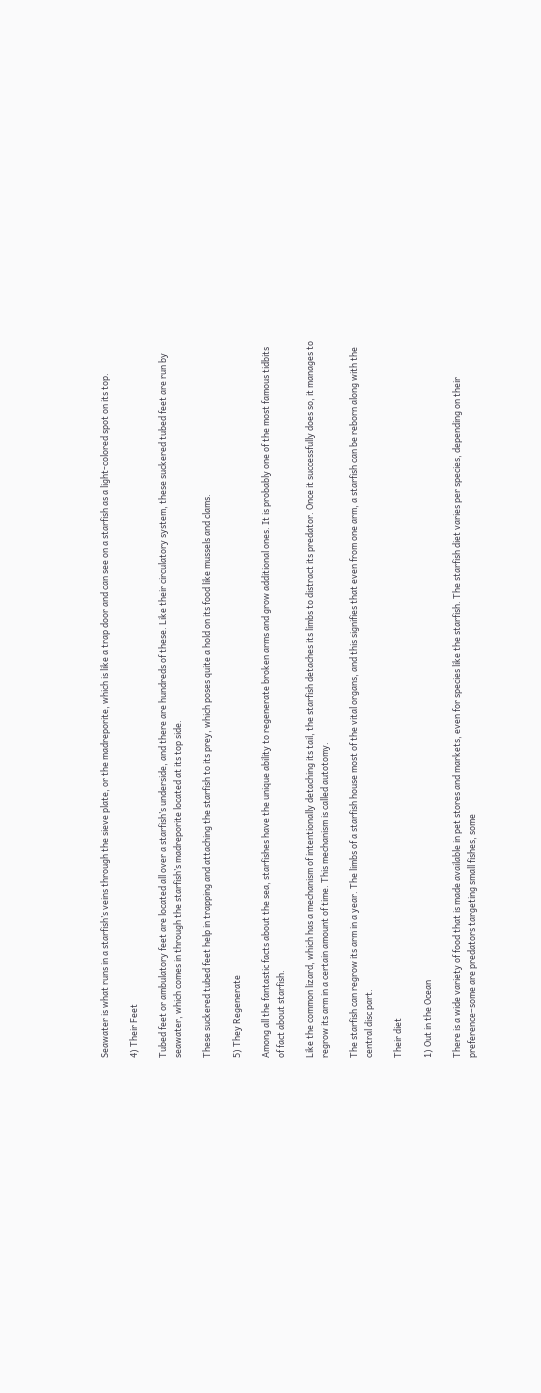Seawater is what runs in a starfish’s veins through the sieve plate, or the madreporite, which is like a trap door and can see on a starfish as a light-colored spot on its top.

4) Their Feet

Tubed feet or ambulatory feet are located all over a starfish’s underside, and there are hundreds of these. Like their circulatory system, these suckered tubed feet are run by seawater, which comes in through the starfish’s madreporite located at its top side.

These suckered tubed feet help in trapping and attaching the starfish to its prey, which poses quite a hold on its food like mussels and clams.

5) They Regenerate

Among all the fantastic facts about the sea, starfishes have the unique ability to regenerate broken arms and grow additional ones. It is probably one of the most famous tidbits of fact about starfish.

Like the common lizard, which has a mechanism of intentionally detaching its tail, the starfish detaches its limbs to distract its predator. Once it successfully does so, it manages to regrow its arm in a certain amount of time. This mechanism is called autotomy.

The starfish can regrow its arm in a year. The limbs of a starfish house most of the vital organs, and this signifies that even from one arm, a starfish can be reborn along with the central disc part.

Their diet

1) Out in the Ocean

There is a wide variety of food that is made available in pet stores and markets, even for species like the starfish. The starfish diet varies per species, depending on their preference–some are predators targeting small fishes, some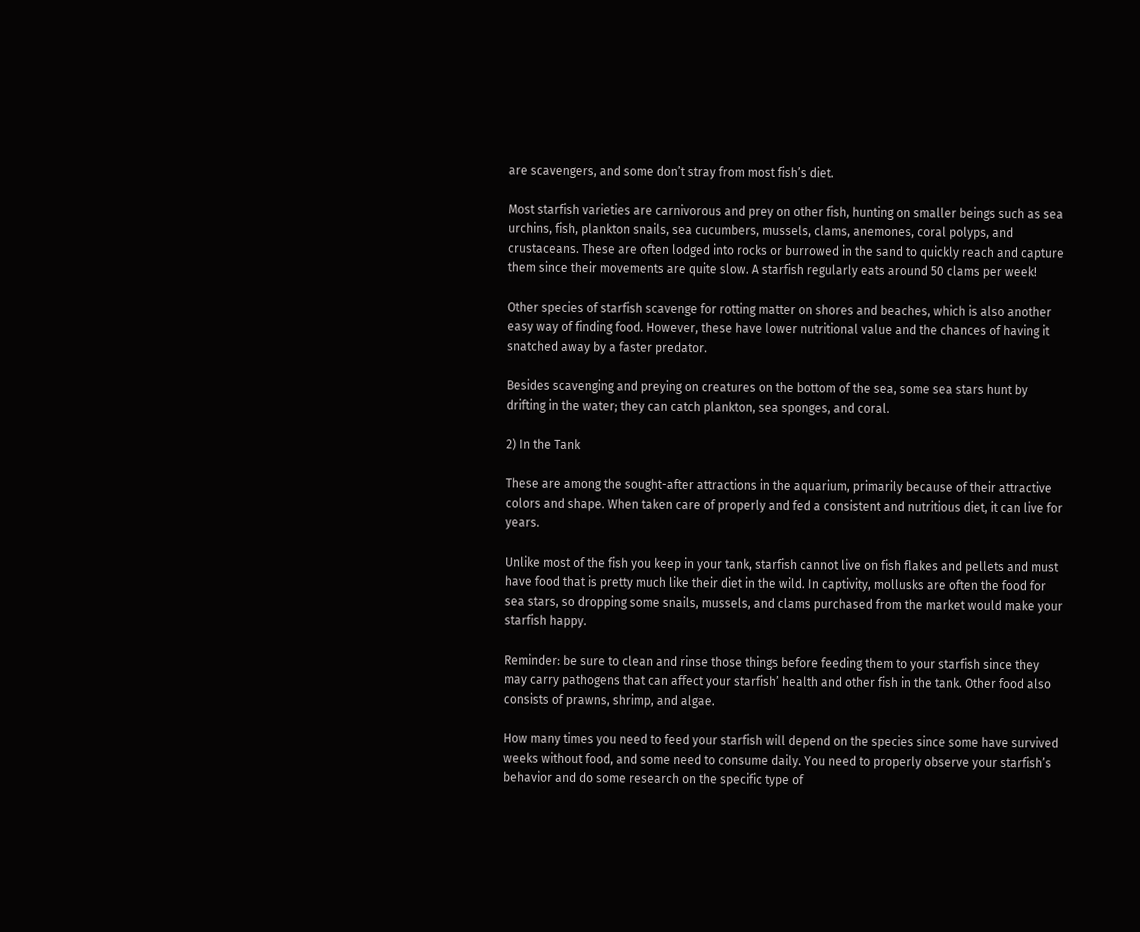are scavengers, and some don’t stray from most fish’s diet.

Most starfish varieties are carnivorous and prey on other fish, hunting on smaller beings such as sea urchins, fish, plankton snails, sea cucumbers, mussels, clams, anemones, coral polyps, and crustaceans. These are often lodged into rocks or burrowed in the sand to quickly reach and capture them since their movements are quite slow. A starfish regularly eats around 50 clams per week!

Other species of starfish scavenge for rotting matter on shores and beaches, which is also another easy way of finding food. However, these have lower nutritional value and the chances of having it snatched away by a faster predator.

Besides scavenging and preying on creatures on the bottom of the sea, some sea stars hunt by drifting in the water; they can catch plankton, sea sponges, and coral.

2) In the Tank

These are among the sought-after attractions in the aquarium, primarily because of their attractive colors and shape. When taken care of properly and fed a consistent and nutritious diet, it can live for years.

Unlike most of the fish you keep in your tank, starfish cannot live on fish flakes and pellets and must have food that is pretty much like their diet in the wild. In captivity, mollusks are often the food for sea stars, so dropping some snails, mussels, and clams purchased from the market would make your starfish happy.

Reminder: be sure to clean and rinse those things before feeding them to your starfish since they may carry pathogens that can affect your starfish’ health and other fish in the tank. Other food also consists of prawns, shrimp, and algae.

How many times you need to feed your starfish will depend on the species since some have survived weeks without food, and some need to consume daily. You need to properly observe your starfish’s behavior and do some research on the specific type of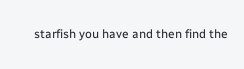starfish you have and then find the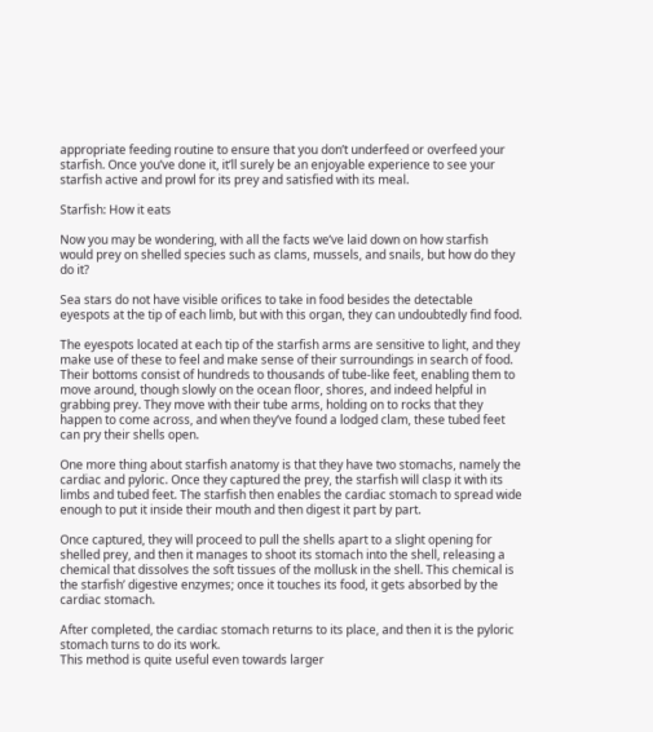appropriate feeding routine to ensure that you don’t underfeed or overfeed your starfish. Once you’ve done it, it’ll surely be an enjoyable experience to see your starfish active and prowl for its prey and satisfied with its meal.

Starfish: How it eats

Now you may be wondering, with all the facts we’ve laid down on how starfish would prey on shelled species such as clams, mussels, and snails, but how do they do it?

Sea stars do not have visible orifices to take in food besides the detectable eyespots at the tip of each limb, but with this organ, they can undoubtedly find food.

The eyespots located at each tip of the starfish arms are sensitive to light, and they make use of these to feel and make sense of their surroundings in search of food. Their bottoms consist of hundreds to thousands of tube-like feet, enabling them to move around, though slowly on the ocean floor, shores, and indeed helpful in grabbing prey. They move with their tube arms, holding on to rocks that they happen to come across, and when they’ve found a lodged clam, these tubed feet can pry their shells open.

One more thing about starfish anatomy is that they have two stomachs, namely the cardiac and pyloric. Once they captured the prey, the starfish will clasp it with its limbs and tubed feet. The starfish then enables the cardiac stomach to spread wide enough to put it inside their mouth and then digest it part by part.

Once captured, they will proceed to pull the shells apart to a slight opening for shelled prey, and then it manages to shoot its stomach into the shell, releasing a chemical that dissolves the soft tissues of the mollusk in the shell. This chemical is the starfish’ digestive enzymes; once it touches its food, it gets absorbed by the cardiac stomach.

After completed, the cardiac stomach returns to its place, and then it is the pyloric stomach turns to do its work.
This method is quite useful even towards larger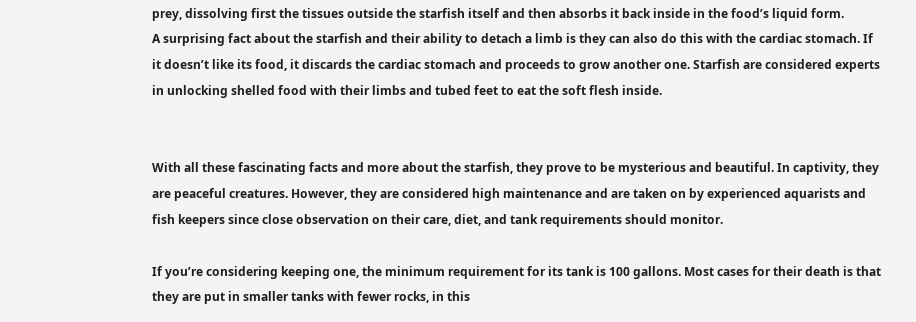prey, dissolving first the tissues outside the starfish itself and then absorbs it back inside in the food’s liquid form.
A surprising fact about the starfish and their ability to detach a limb is they can also do this with the cardiac stomach. If it doesn’t like its food, it discards the cardiac stomach and proceeds to grow another one. Starfish are considered experts in unlocking shelled food with their limbs and tubed feet to eat the soft flesh inside.


With all these fascinating facts and more about the starfish, they prove to be mysterious and beautiful. In captivity, they are peaceful creatures. However, they are considered high maintenance and are taken on by experienced aquarists and fish keepers since close observation on their care, diet, and tank requirements should monitor.

If you’re considering keeping one, the minimum requirement for its tank is 100 gallons. Most cases for their death is that they are put in smaller tanks with fewer rocks, in this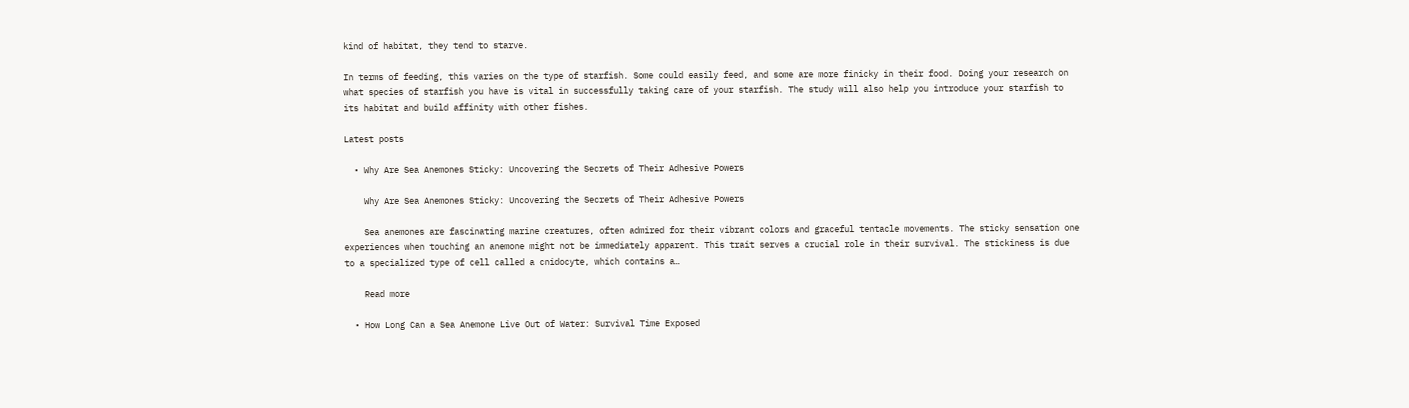kind of habitat, they tend to starve.

In terms of feeding, this varies on the type of starfish. Some could easily feed, and some are more finicky in their food. Doing your research on what species of starfish you have is vital in successfully taking care of your starfish. The study will also help you introduce your starfish to its habitat and build affinity with other fishes.

Latest posts

  • Why Are Sea Anemones Sticky: Uncovering the Secrets of Their Adhesive Powers

    Why Are Sea Anemones Sticky: Uncovering the Secrets of Their Adhesive Powers

    Sea anemones are fascinating marine creatures, often admired for their vibrant colors and graceful tentacle movements. The sticky sensation one experiences when touching an anemone might not be immediately apparent. This trait serves a crucial role in their survival. The stickiness is due to a specialized type of cell called a cnidocyte, which contains a…

    Read more

  • How Long Can a Sea Anemone Live Out of Water: Survival Time Exposed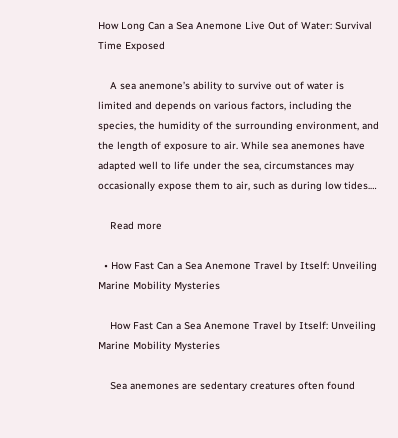How Long Can a Sea Anemone Live Out of Water: Survival Time Exposed

    A sea anemone’s ability to survive out of water is limited and depends on various factors, including the species, the humidity of the surrounding environment, and the length of exposure to air. While sea anemones have adapted well to life under the sea, circumstances may occasionally expose them to air, such as during low tides.…

    Read more

  • How Fast Can a Sea Anemone Travel by Itself: Unveiling Marine Mobility Mysteries

    How Fast Can a Sea Anemone Travel by Itself: Unveiling Marine Mobility Mysteries

    Sea anemones are sedentary creatures often found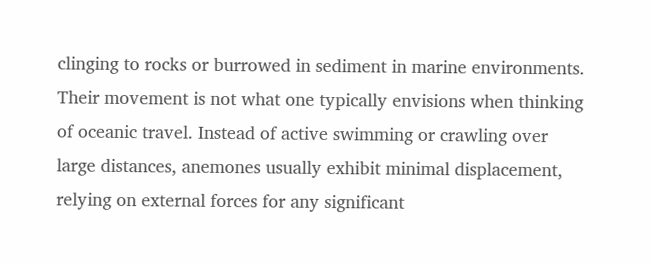clinging to rocks or burrowed in sediment in marine environments. Their movement is not what one typically envisions when thinking of oceanic travel. Instead of active swimming or crawling over large distances, anemones usually exhibit minimal displacement, relying on external forces for any significant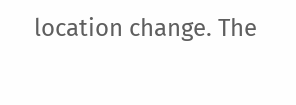location change. The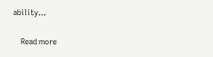ability…

    Read more